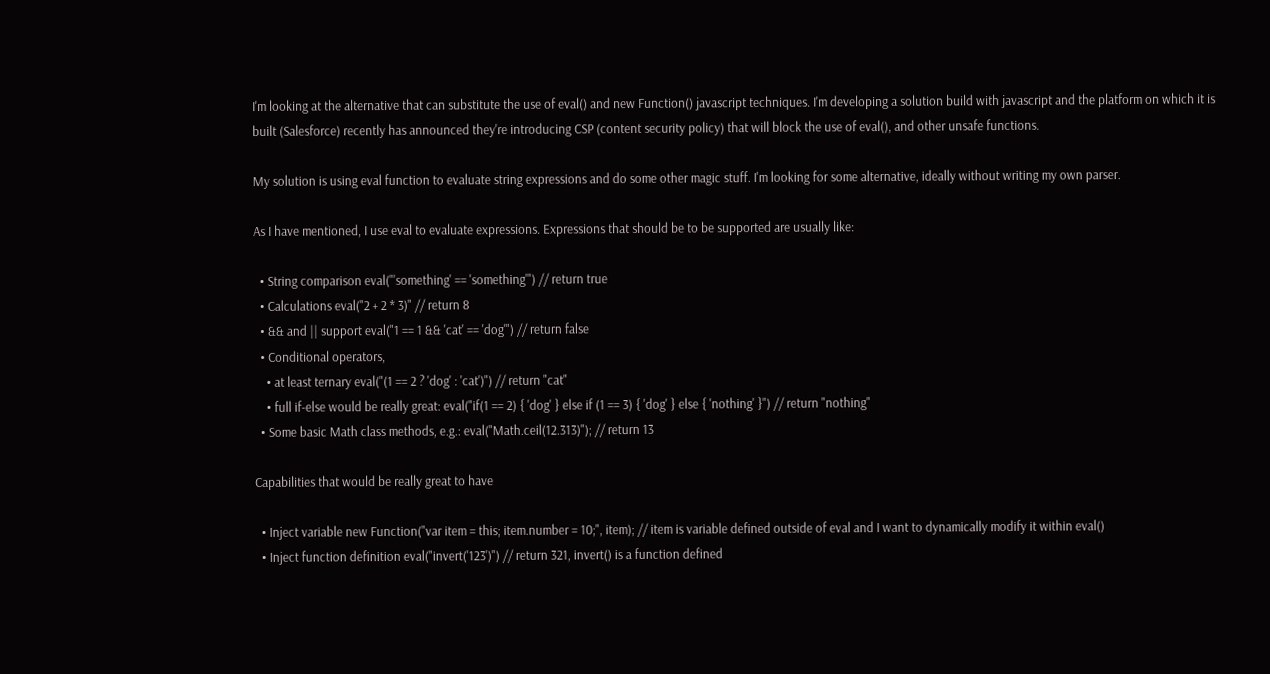I'm looking at the alternative that can substitute the use of eval() and new Function() javascript techniques. I'm developing a solution build with javascript and the platform on which it is built (Salesforce) recently has announced they're introducing CSP (content security policy) that will block the use of eval(), and other unsafe functions.

My solution is using eval function to evaluate string expressions and do some other magic stuff. I'm looking for some alternative, ideally without writing my own parser.

As I have mentioned, I use eval to evaluate expressions. Expressions that should be to be supported are usually like:

  • String comparison eval("'something' == 'something'") // return true
  • Calculations eval("2 + 2 * 3)" // return 8
  • && and || support eval("1 == 1 && 'cat' == 'dog'") // return false
  • Conditional operators,
    • at least ternary eval("(1 == 2 ? 'dog' : 'cat')") // return "cat"
    • full if-else would be really great: eval("if(1 == 2) { 'dog' } else if (1 == 3) { 'dog' } else { 'nothing' }") // return "nothing"
  • Some basic Math class methods, e.g.: eval("Math.ceil(12.313)"); // return 13

Capabilities that would be really great to have

  • Inject variable new Function("var item = this; item.number = 10;", item); // item is variable defined outside of eval and I want to dynamically modify it within eval()
  • Inject function definition eval("invert('123')") // return 321, invert() is a function defined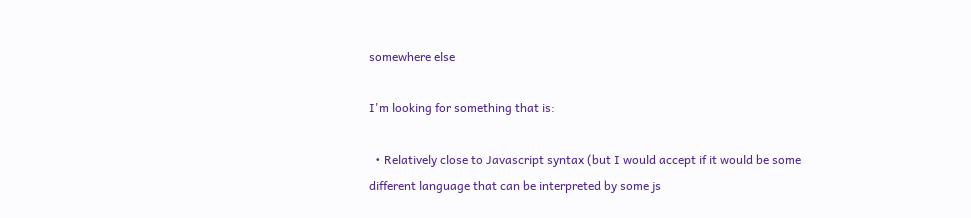somewhere else

I'm looking for something that is:

  • Relatively close to Javascript syntax (but I would accept if it would be some different language that can be interpreted by some js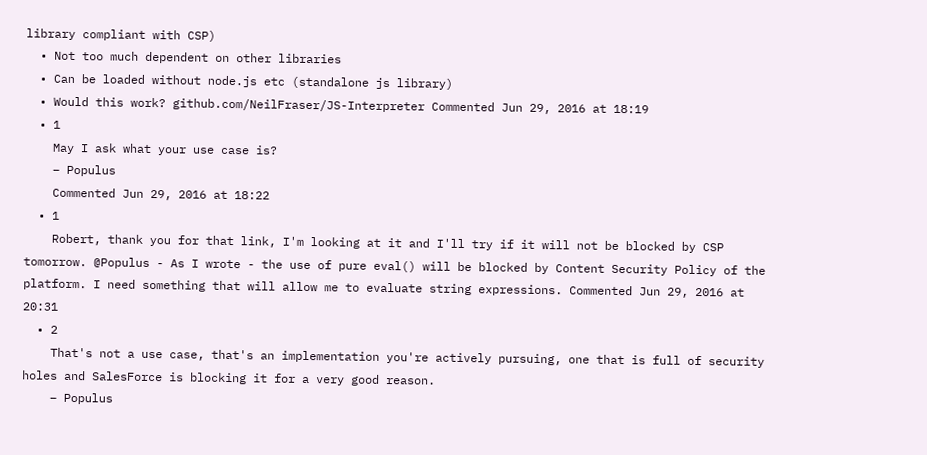library compliant with CSP)
  • Not too much dependent on other libraries
  • Can be loaded without node.js etc (standalone js library)
  • Would this work? github.com/NeilFraser/JS-Interpreter Commented Jun 29, 2016 at 18:19
  • 1
    May I ask what your use case is?
    – Populus
    Commented Jun 29, 2016 at 18:22
  • 1
    Robert, thank you for that link, I'm looking at it and I'll try if it will not be blocked by CSP tomorrow. @Populus - As I wrote - the use of pure eval() will be blocked by Content Security Policy of the platform. I need something that will allow me to evaluate string expressions. Commented Jun 29, 2016 at 20:31
  • 2
    That's not a use case, that's an implementation you're actively pursuing, one that is full of security holes and SalesForce is blocking it for a very good reason.
    – Populus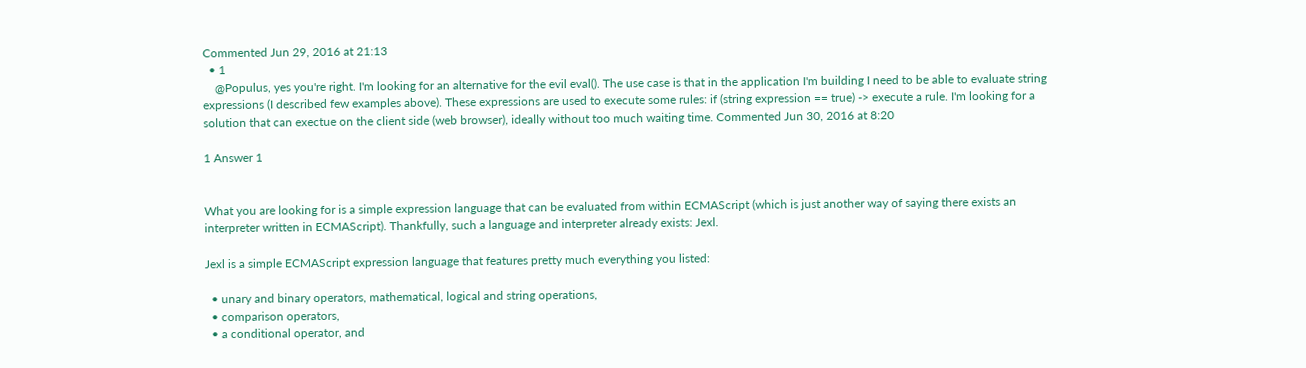Commented Jun 29, 2016 at 21:13
  • 1
    @Populus, yes you're right. I'm looking for an alternative for the evil eval(). The use case is that in the application I'm building I need to be able to evaluate string expressions (I described few examples above). These expressions are used to execute some rules: if (string expression == true) -> execute a rule. I'm looking for a solution that can exectue on the client side (web browser), ideally without too much waiting time. Commented Jun 30, 2016 at 8:20

1 Answer 1


What you are looking for is a simple expression language that can be evaluated from within ECMAScript (which is just another way of saying there exists an interpreter written in ECMAScript). Thankfully, such a language and interpreter already exists: Jexl.

Jexl is a simple ECMAScript expression language that features pretty much everything you listed:

  • unary and binary operators, mathematical, logical and string operations,
  • comparison operators,
  • a conditional operator, and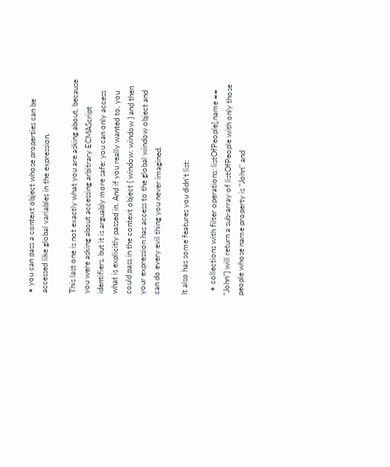• you can pass a context object whose properties can be accessed like global variables in the expression.

This last one is not exactly what you are asking about, because you were asking about accessing arbitrary ECMAScript identifiers, but it is arguably more safe: you can only access what is explicitly passed in. And if you really wanted to, you could pass in the context object { window: window } and then your expression has access to the global window object and can do every evil thing you never imagined.

It also has some features you didn't list:

  • collections with filter operations: listOfPeople[.name == "John"] will return a sub-array of listOfPeople with only those people whose name property is "John" and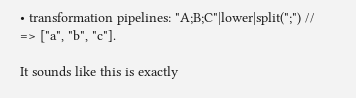• transformation pipelines: "A;B;C"|lower|split(";") // => ["a", "b", "c"].

It sounds like this is exactly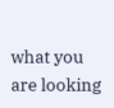what you are looking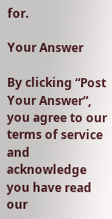for.

Your Answer

By clicking “Post Your Answer”, you agree to our terms of service and acknowledge you have read our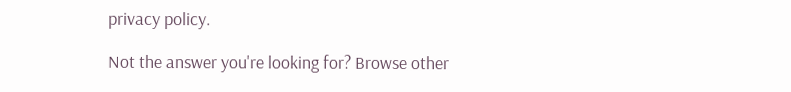privacy policy.

Not the answer you're looking for? Browse other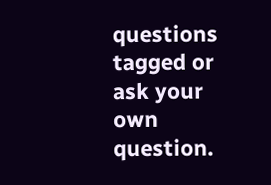questions tagged or ask your own question.